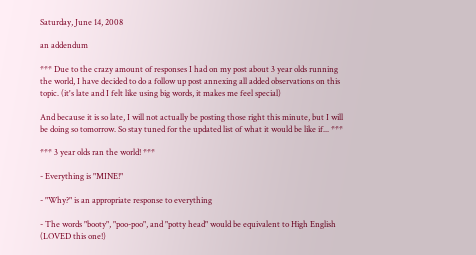Saturday, June 14, 2008

an addendum

*** Due to the crazy amount of responses I had on my post about 3 year olds running the world, I have decided to do a follow up post annexing all added observations on this topic. (it's late and I felt like using big words, it makes me feel special)

And because it is so late, I will not actually be posting those right this minute, but I will be doing so tomorrow. So stay tuned for the updated list of what it would be like if... ***

*** 3 year olds ran the world! ***

- Everything is "MINE!"

- "Why?" is an appropriate response to everything

- The words "booty", "poo-poo", and "potty head" would be equivalent to High English (LOVED this one!)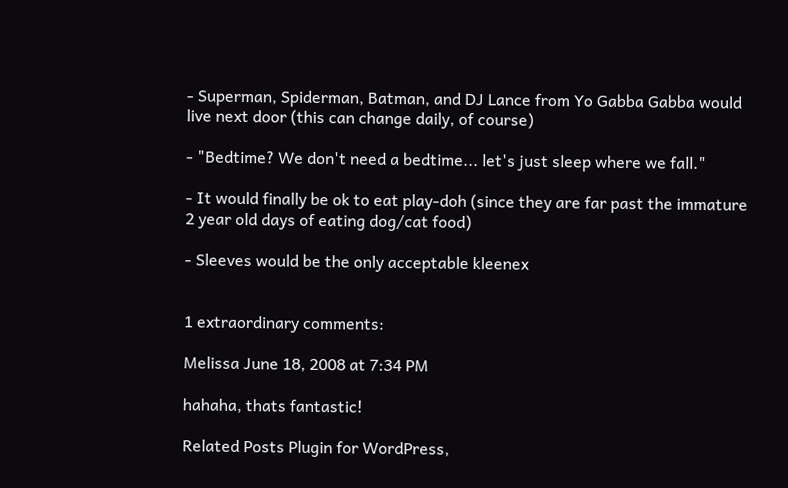- Superman, Spiderman, Batman, and DJ Lance from Yo Gabba Gabba would live next door (this can change daily, of course)

- "Bedtime? We don't need a bedtime... let's just sleep where we fall."

- It would finally be ok to eat play-doh (since they are far past the immature 2 year old days of eating dog/cat food)

- Sleeves would be the only acceptable kleenex


1 extraordinary comments:

Melissa June 18, 2008 at 7:34 PM

hahaha, thats fantastic!

Related Posts Plugin for WordPress,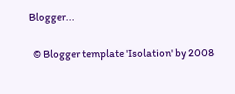Blogger...

  © Blogger template 'Isolation' by 2008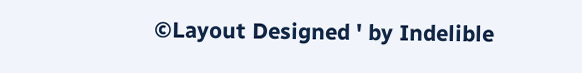©Layout Designed ' by Indelible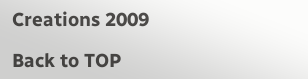Creations 2009

Back to TOP